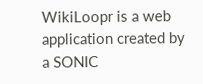WikiLoopr is a web application created by a SONIC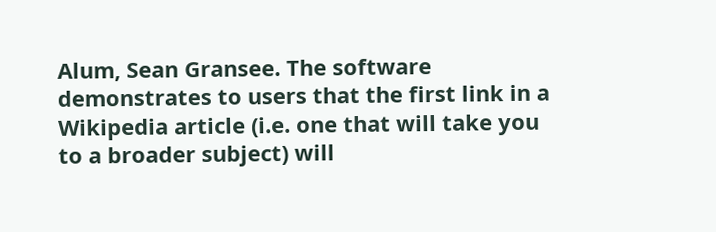Alum, Sean Gransee. The software demonstrates to users that the first link in a Wikipedia article (i.e. one that will take you to a broader subject) will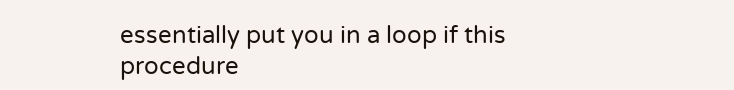essentially put you in a loop if this procedure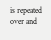is repeated over and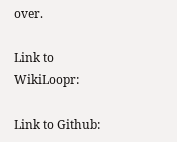over.

Link to WikiLoopr:

Link to Github: